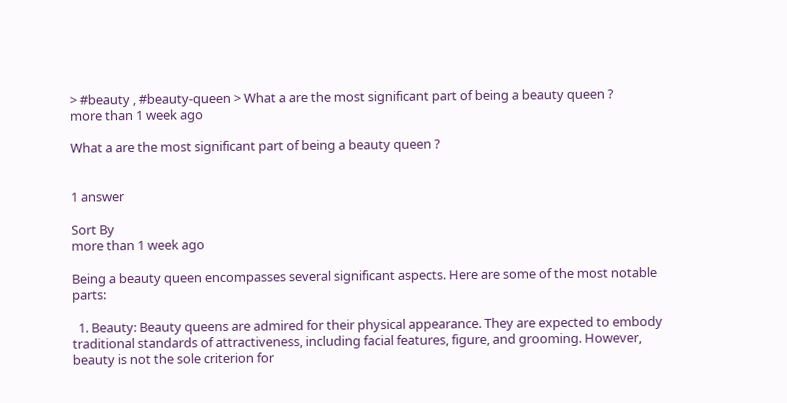> #beauty , #beauty-queen > What a are the most significant part of being a beauty queen ?
more than 1 week ago

What a are the most significant part of being a beauty queen ?


1 answer

Sort By
more than 1 week ago

Being a beauty queen encompasses several significant aspects. Here are some of the most notable parts:

  1. Beauty: Beauty queens are admired for their physical appearance. They are expected to embody traditional standards of attractiveness, including facial features, figure, and grooming. However, beauty is not the sole criterion for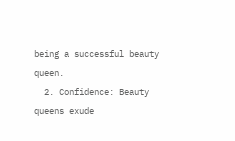being a successful beauty queen.
  2. Confidence: Beauty queens exude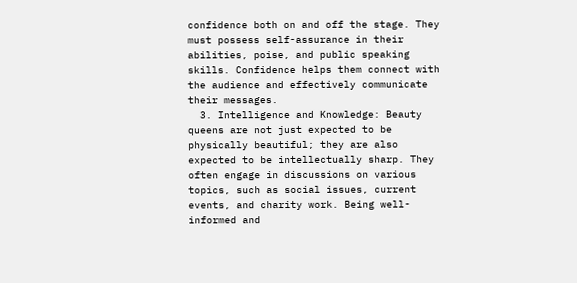confidence both on and off the stage. They must possess self-assurance in their abilities, poise, and public speaking skills. Confidence helps them connect with the audience and effectively communicate their messages.
  3. Intelligence and Knowledge: Beauty queens are not just expected to be physically beautiful; they are also expected to be intellectually sharp. They often engage in discussions on various topics, such as social issues, current events, and charity work. Being well-informed and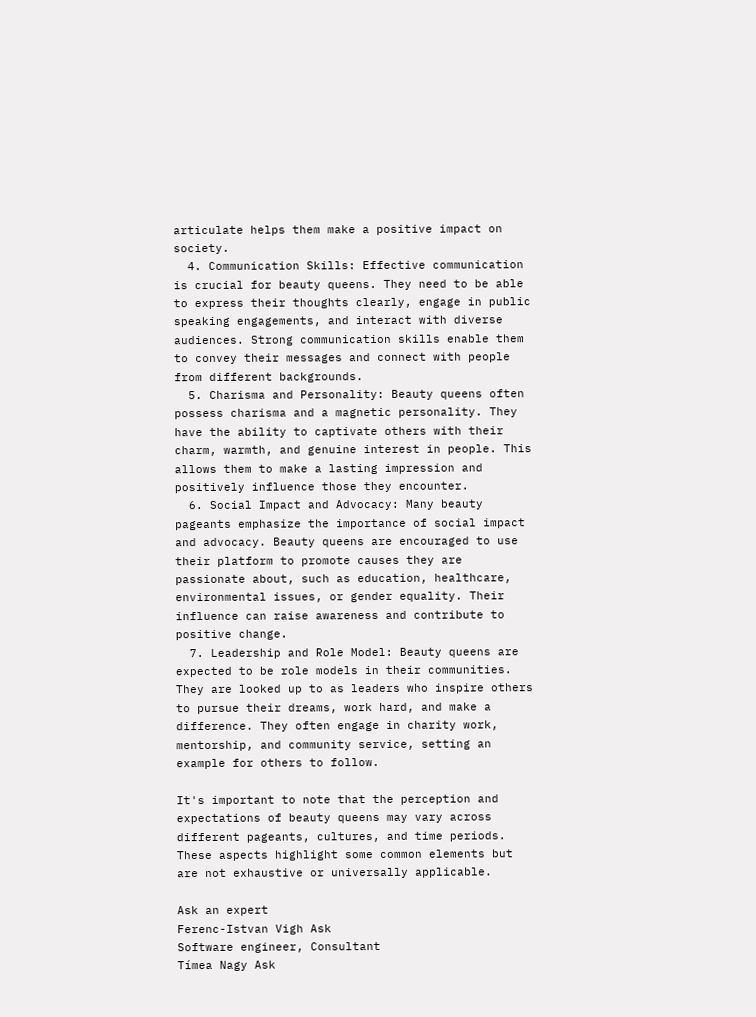articulate helps them make a positive impact on society.
  4. Communication Skills: Effective communication is crucial for beauty queens. They need to be able to express their thoughts clearly, engage in public speaking engagements, and interact with diverse audiences. Strong communication skills enable them to convey their messages and connect with people from different backgrounds.
  5. Charisma and Personality: Beauty queens often possess charisma and a magnetic personality. They have the ability to captivate others with their charm, warmth, and genuine interest in people. This allows them to make a lasting impression and positively influence those they encounter.
  6. Social Impact and Advocacy: Many beauty pageants emphasize the importance of social impact and advocacy. Beauty queens are encouraged to use their platform to promote causes they are passionate about, such as education, healthcare, environmental issues, or gender equality. Their influence can raise awareness and contribute to positive change.
  7. Leadership and Role Model: Beauty queens are expected to be role models in their communities. They are looked up to as leaders who inspire others to pursue their dreams, work hard, and make a difference. They often engage in charity work, mentorship, and community service, setting an example for others to follow.

It's important to note that the perception and expectations of beauty queens may vary across different pageants, cultures, and time periods. These aspects highlight some common elements but are not exhaustive or universally applicable.

Ask an expert
Ferenc-Istvan Vigh Ask
Software engineer, Consultant
Tímea Nagy Ask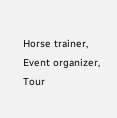Horse trainer, Event organizer, Tour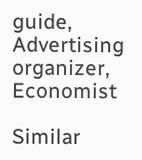guide, Advertising organizer, Economist

Similar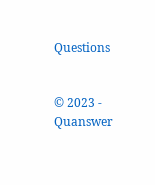Questions


© 2023 - Quanswer